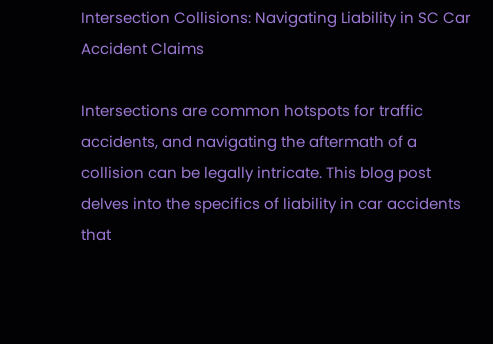Intersection Collisions: Navigating Liability in SC Car Accident Claims

Intersections are common hotspots for traffic accidents, and navigating the aftermath of a collision can be legally intricate. This blog post delves into the specifics of liability in car accidents that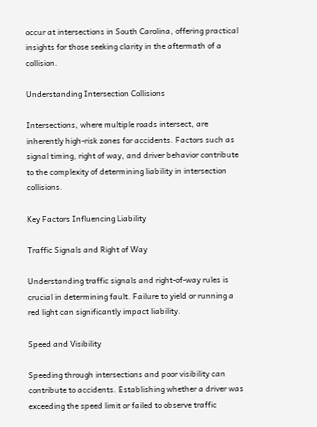occur at intersections in South Carolina, offering practical insights for those seeking clarity in the aftermath of a collision.

Understanding Intersection Collisions

Intersections, where multiple roads intersect, are inherently high-risk zones for accidents. Factors such as signal timing, right of way, and driver behavior contribute to the complexity of determining liability in intersection collisions.

Key Factors Influencing Liability

Traffic Signals and Right of Way

Understanding traffic signals and right-of-way rules is crucial in determining fault. Failure to yield or running a red light can significantly impact liability.

Speed and Visibility

Speeding through intersections and poor visibility can contribute to accidents. Establishing whether a driver was exceeding the speed limit or failed to observe traffic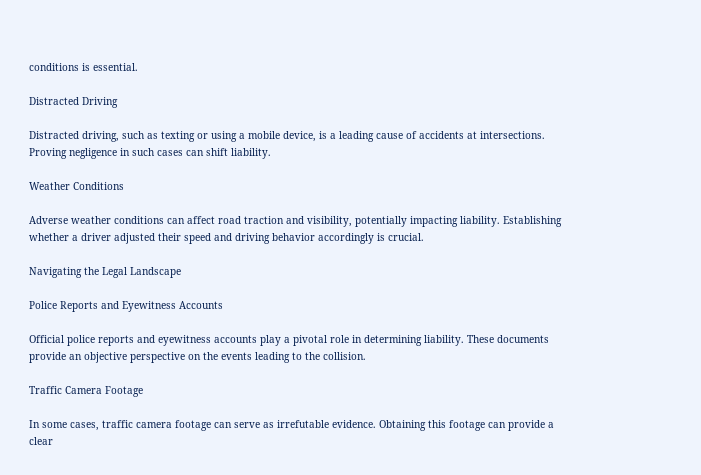conditions is essential.

Distracted Driving

Distracted driving, such as texting or using a mobile device, is a leading cause of accidents at intersections. Proving negligence in such cases can shift liability.

Weather Conditions

Adverse weather conditions can affect road traction and visibility, potentially impacting liability. Establishing whether a driver adjusted their speed and driving behavior accordingly is crucial.

Navigating the Legal Landscape

Police Reports and Eyewitness Accounts

Official police reports and eyewitness accounts play a pivotal role in determining liability. These documents provide an objective perspective on the events leading to the collision.

Traffic Camera Footage

In some cases, traffic camera footage can serve as irrefutable evidence. Obtaining this footage can provide a clear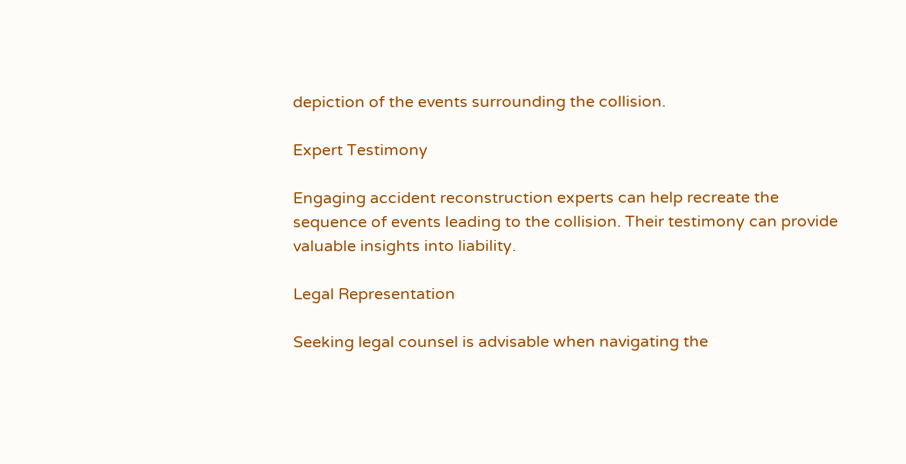depiction of the events surrounding the collision.

Expert Testimony

Engaging accident reconstruction experts can help recreate the sequence of events leading to the collision. Their testimony can provide valuable insights into liability.

Legal Representation

Seeking legal counsel is advisable when navigating the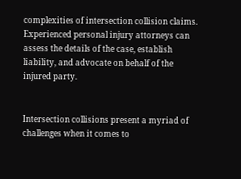complexities of intersection collision claims. Experienced personal injury attorneys can assess the details of the case, establish liability, and advocate on behalf of the injured party.


Intersection collisions present a myriad of challenges when it comes to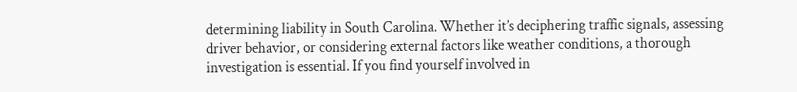determining liability in South Carolina. Whether it’s deciphering traffic signals, assessing driver behavior, or considering external factors like weather conditions, a thorough investigation is essential. If you find yourself involved in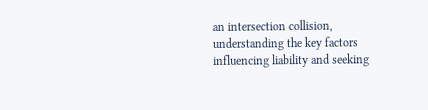an intersection collision, understanding the key factors influencing liability and seeking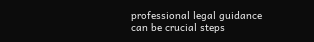professional legal guidance can be crucial steps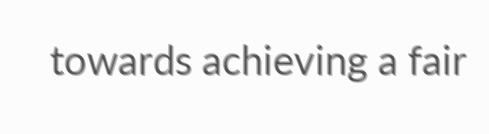towards achieving a fair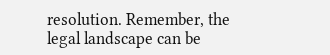resolution. Remember, the legal landscape can be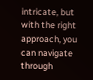intricate, but with the right approach, you can navigate through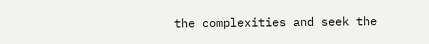the complexities and seek the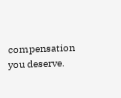compensation you deserve.